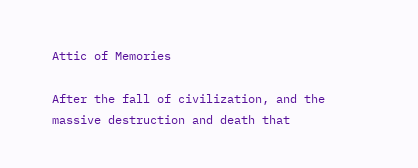Attic of Memories

After the fall of civilization, and the massive destruction and death that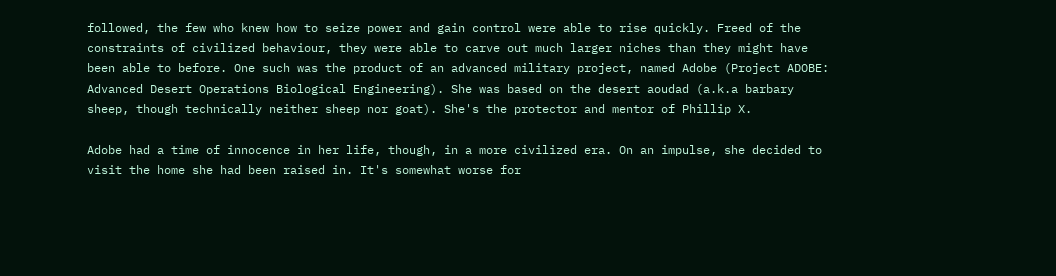followed, the few who knew how to seize power and gain control were able to rise quickly. Freed of the constraints of civilized behaviour, they were able to carve out much larger niches than they might have been able to before. One such was the product of an advanced military project, named Adobe (Project ADOBE: Advanced Desert Operations Biological Engineering). She was based on the desert aoudad (a.k.a barbary sheep, though technically neither sheep nor goat). She's the protector and mentor of Phillip X.

Adobe had a time of innocence in her life, though, in a more civilized era. On an impulse, she decided to visit the home she had been raised in. It's somewhat worse for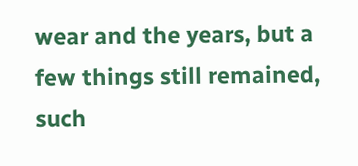wear and the years, but a few things still remained, such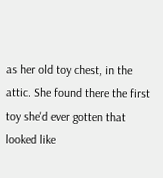as her old toy chest, in the attic. She found there the first toy she'd ever gotten that looked like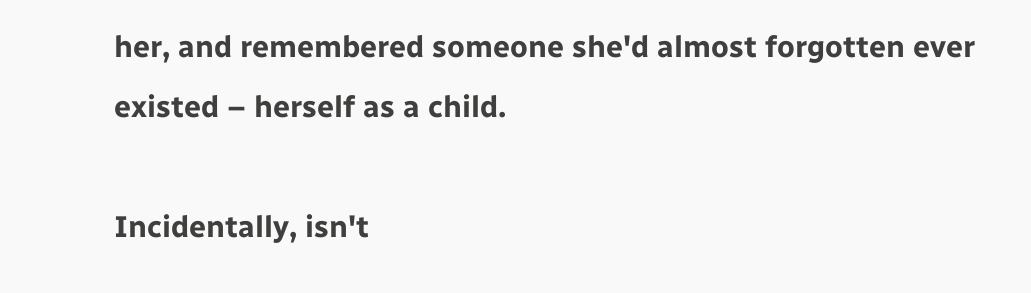her, and remembered someone she'd almost forgotten ever existed – herself as a child.

Incidentally, isn't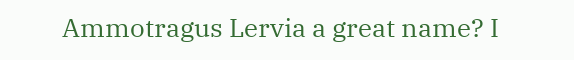Ammotragus Lervia a great name? I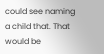could see naming a child that. That would be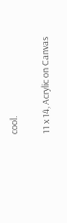cool.

11 x 14, Acrylic on Canvas